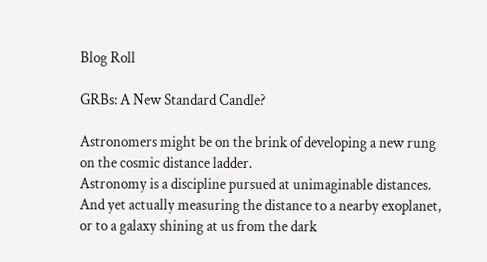Blog Roll

GRBs: A New Standard Candle?

Astronomers might be on the brink of developing a new rung on the cosmic distance ladder.
Astronomy is a discipline pursued at unimaginable distances. And yet actually measuring the distance to a nearby exoplanet, or to a galaxy shining at us from the dark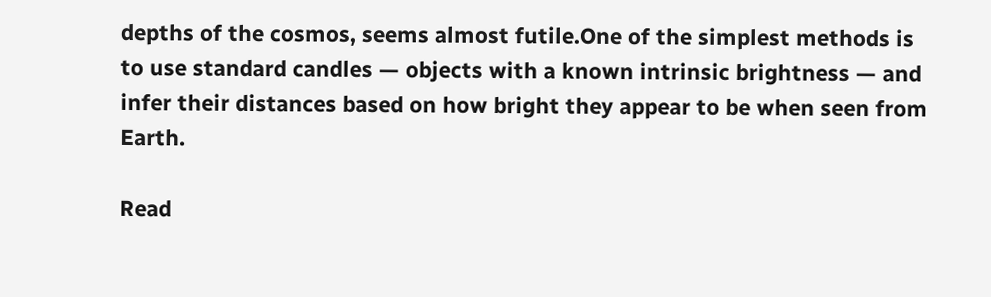depths of the cosmos, seems almost futile.One of the simplest methods is to use standard candles — objects with a known intrinsic brightness — and infer their distances based on how bright they appear to be when seen from Earth.

Read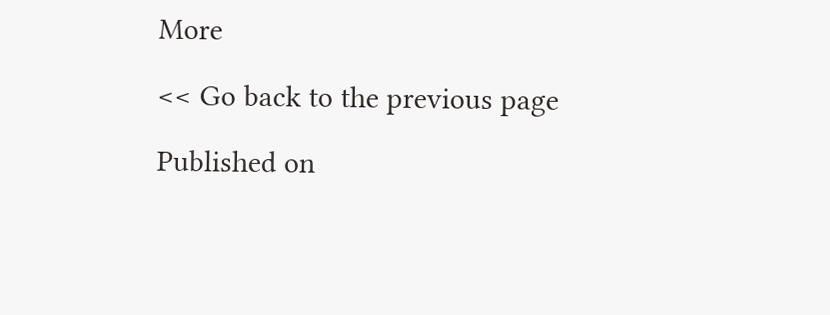More

<< Go back to the previous page

Published on